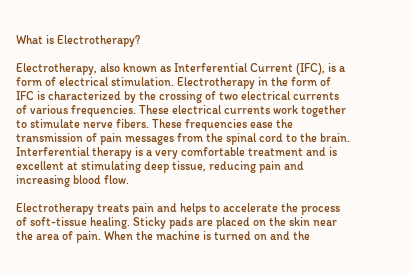What is Electrotherapy?

Electrotherapy, also known as Interferential Current (IFC), is a form of electrical stimulation. Electrotherapy in the form of IFC is characterized by the crossing of two electrical currents of various frequencies. These electrical currents work together to stimulate nerve fibers. These frequencies ease the transmission of pain messages from the spinal cord to the brain. Interferential therapy is a very comfortable treatment and is excellent at stimulating deep tissue, reducing pain and increasing blood flow.

Electrotherapy treats pain and helps to accelerate the process of soft-tissue healing. Sticky pads are placed on the skin near the area of pain. When the machine is turned on and the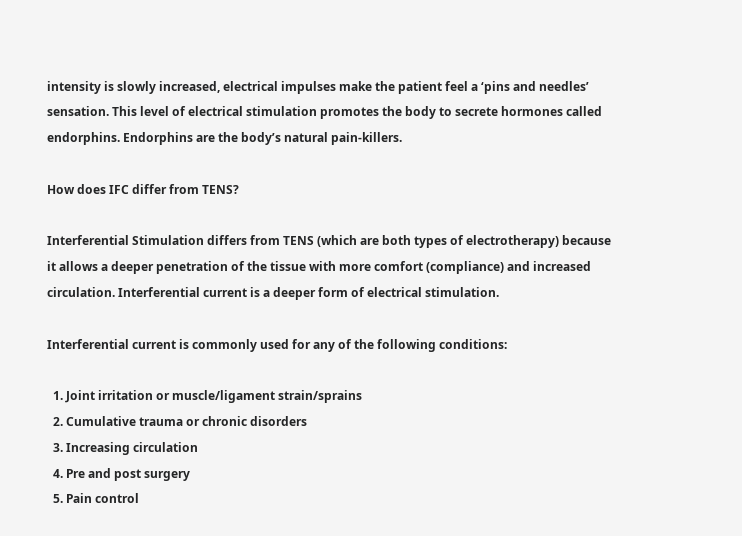intensity is slowly increased, electrical impulses make the patient feel a ‘pins and needles’ sensation. This level of electrical stimulation promotes the body to secrete hormones called endorphins. Endorphins are the body’s natural pain-killers.

How does IFC differ from TENS?

Interferential Stimulation differs from TENS (which are both types of electrotherapy) because it allows a deeper penetration of the tissue with more comfort (compliance) and increased circulation. Interferential current is a deeper form of electrical stimulation.

Interferential current is commonly used for any of the following conditions:

  1. Joint irritation or muscle/ligament strain/sprains
  2. Cumulative trauma or chronic disorders
  3. Increasing circulation
  4. Pre and post surgery
  5. Pain control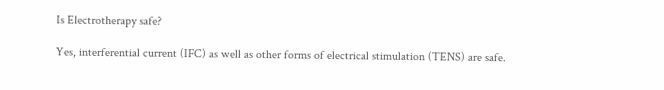Is Electrotherapy safe?

Yes, interferential current (IFC) as well as other forms of electrical stimulation (TENS) are safe.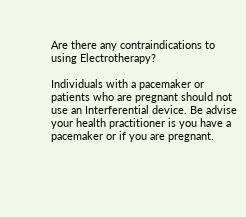Are there any contraindications to using Electrotherapy?

Individuals with a pacemaker or patients who are pregnant should not use an Interferential device. Be advise your health practitioner is you have a pacemaker or if you are pregnant.